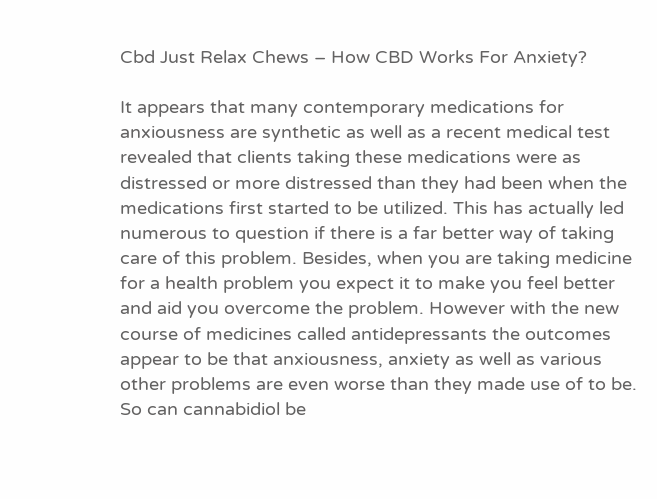Cbd Just Relax Chews – How CBD Works For Anxiety?

It appears that many contemporary medications for anxiousness are synthetic as well as a recent medical test revealed that clients taking these medications were as distressed or more distressed than they had been when the medications first started to be utilized. This has actually led numerous to question if there is a far better way of taking care of this problem. Besides, when you are taking medicine for a health problem you expect it to make you feel better and aid you overcome the problem. However with the new course of medicines called antidepressants the outcomes appear to be that anxiousness, anxiety as well as various other problems are even worse than they made use of to be.
So can cannabidiol be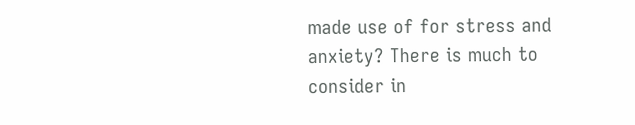made use of for stress and anxiety? There is much to consider in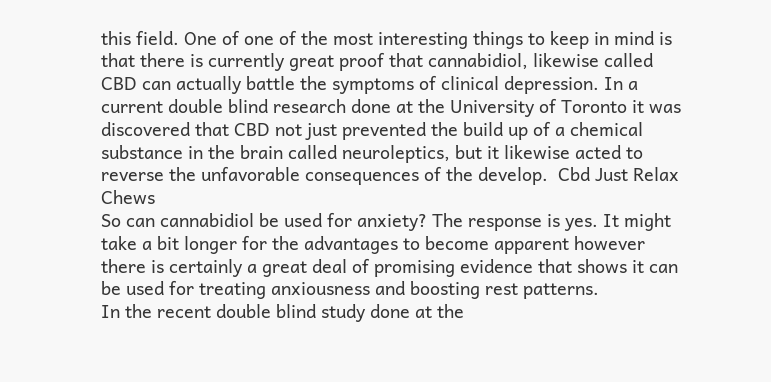this field. One of one of the most interesting things to keep in mind is that there is currently great proof that cannabidiol, likewise called CBD can actually battle the symptoms of clinical depression. In a current double blind research done at the University of Toronto it was discovered that CBD not just prevented the build up of a chemical substance in the brain called neuroleptics, but it likewise acted to reverse the unfavorable consequences of the develop.  Cbd Just Relax Chews
So can cannabidiol be used for anxiety? The response is yes. It might take a bit longer for the advantages to become apparent however there is certainly a great deal of promising evidence that shows it can be used for treating anxiousness and boosting rest patterns.
In the recent double blind study done at the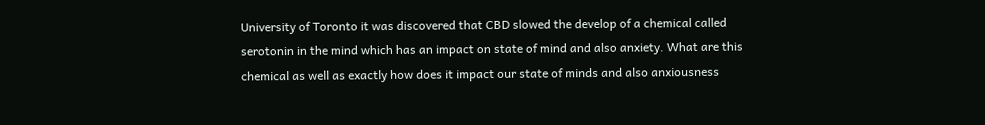University of Toronto it was discovered that CBD slowed the develop of a chemical called serotonin in the mind which has an impact on state of mind and also anxiety. What are this chemical as well as exactly how does it impact our state of minds and also anxiousness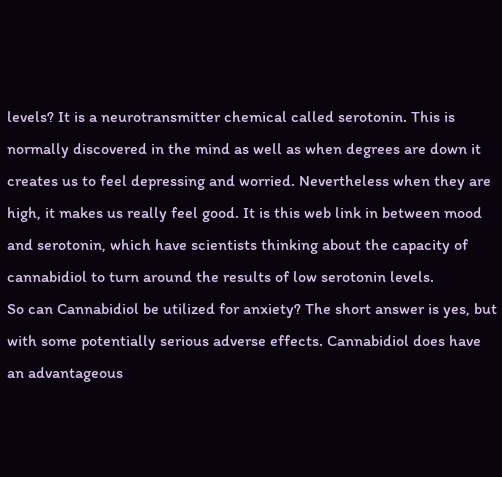levels? It is a neurotransmitter chemical called serotonin. This is normally discovered in the mind as well as when degrees are down it creates us to feel depressing and worried. Nevertheless when they are high, it makes us really feel good. It is this web link in between mood and serotonin, which have scientists thinking about the capacity of cannabidiol to turn around the results of low serotonin levels.
So can Cannabidiol be utilized for anxiety? The short answer is yes, but with some potentially serious adverse effects. Cannabidiol does have an advantageous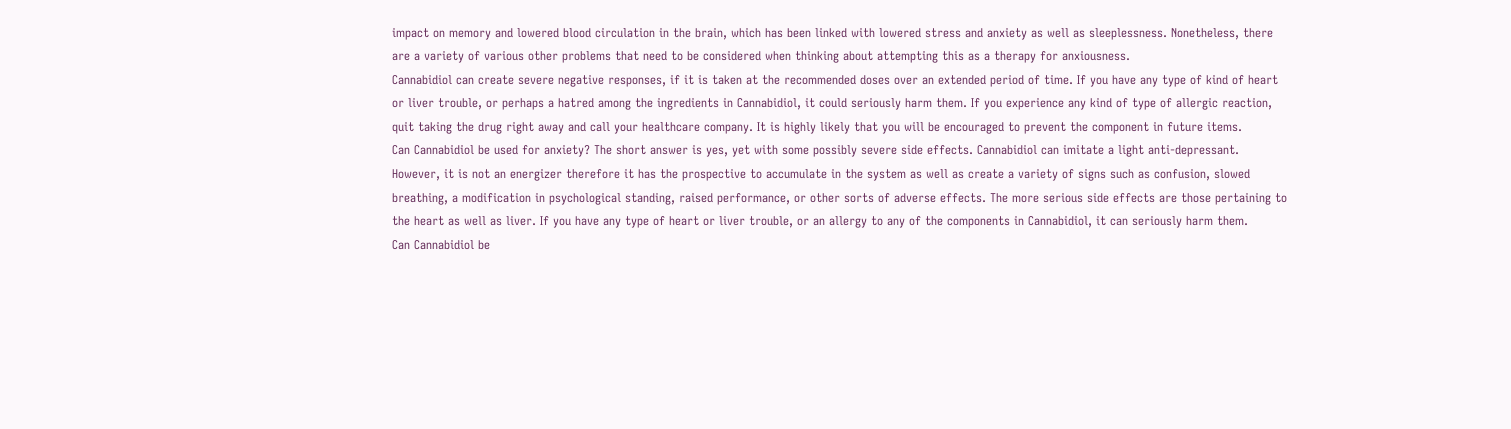impact on memory and lowered blood circulation in the brain, which has been linked with lowered stress and anxiety as well as sleeplessness. Nonetheless, there are a variety of various other problems that need to be considered when thinking about attempting this as a therapy for anxiousness.
Cannabidiol can create severe negative responses, if it is taken at the recommended doses over an extended period of time. If you have any type of kind of heart or liver trouble, or perhaps a hatred among the ingredients in Cannabidiol, it could seriously harm them. If you experience any kind of type of allergic reaction, quit taking the drug right away and call your healthcare company. It is highly likely that you will be encouraged to prevent the component in future items.
Can Cannabidiol be used for anxiety? The short answer is yes, yet with some possibly severe side effects. Cannabidiol can imitate a light anti-depressant. However, it is not an energizer therefore it has the prospective to accumulate in the system as well as create a variety of signs such as confusion, slowed breathing, a modification in psychological standing, raised performance, or other sorts of adverse effects. The more serious side effects are those pertaining to the heart as well as liver. If you have any type of heart or liver trouble, or an allergy to any of the components in Cannabidiol, it can seriously harm them.
Can Cannabidiol be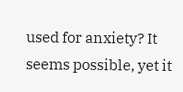used for anxiety? It seems possible, yet it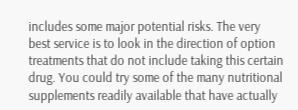includes some major potential risks. The very best service is to look in the direction of option treatments that do not include taking this certain drug. You could try some of the many nutritional supplements readily available that have actually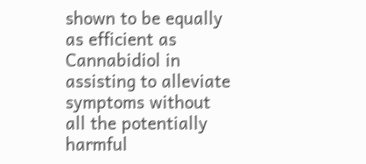shown to be equally as efficient as Cannabidiol in assisting to alleviate symptoms without all the potentially harmful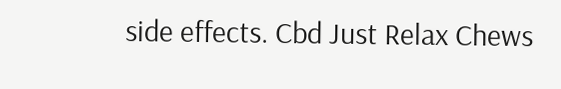side effects. Cbd Just Relax Chews